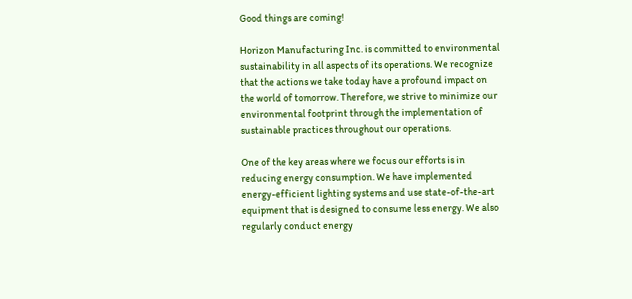Good things are coming!

Horizon Manufacturing Inc. is committed to environmental sustainability in all aspects of its operations. We recognize that the actions we take today have a profound impact on the world of tomorrow. Therefore, we strive to minimize our environmental footprint through the implementation of sustainable practices throughout our operations.

One of the key areas where we focus our efforts is in reducing energy consumption. We have implemented energy-efficient lighting systems and use state-of-the-art equipment that is designed to consume less energy. We also regularly conduct energy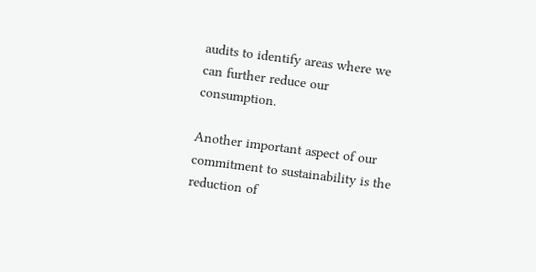audits to identify areas where we can further reduce our consumption.

Another important aspect of our commitment to sustainability is the reduction of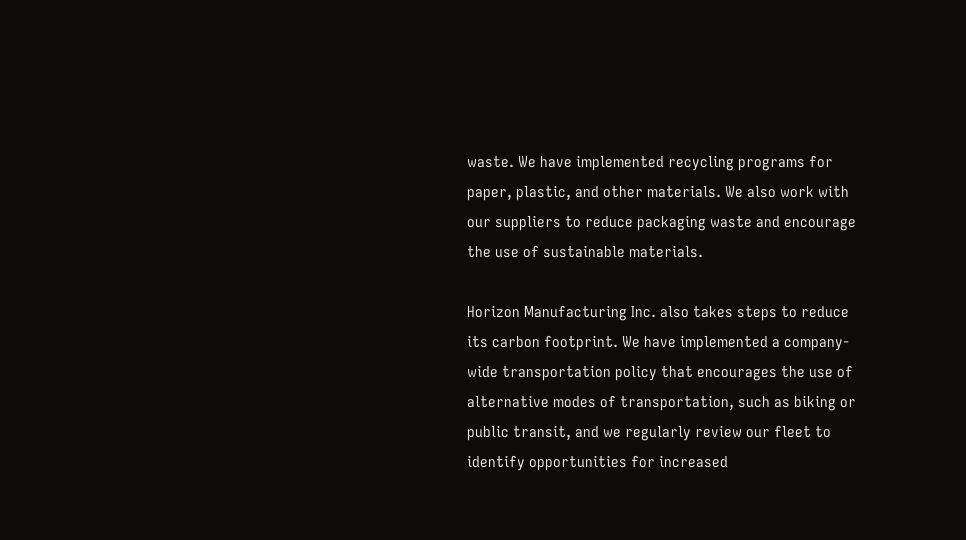waste. We have implemented recycling programs for paper, plastic, and other materials. We also work with our suppliers to reduce packaging waste and encourage the use of sustainable materials.

Horizon Manufacturing Inc. also takes steps to reduce its carbon footprint. We have implemented a company-wide transportation policy that encourages the use of alternative modes of transportation, such as biking or public transit, and we regularly review our fleet to identify opportunities for increased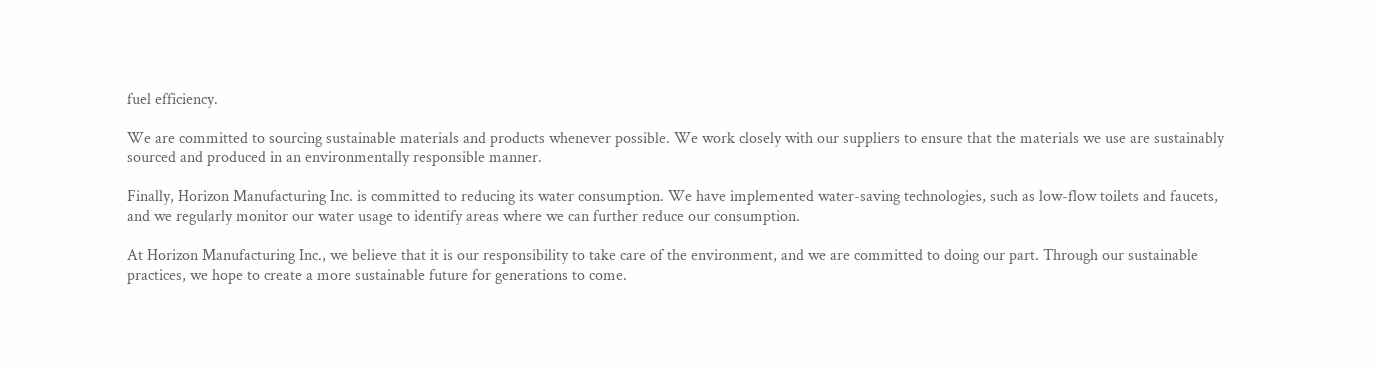fuel efficiency.

We are committed to sourcing sustainable materials and products whenever possible. We work closely with our suppliers to ensure that the materials we use are sustainably sourced and produced in an environmentally responsible manner.

Finally, Horizon Manufacturing Inc. is committed to reducing its water consumption. We have implemented water-saving technologies, such as low-flow toilets and faucets, and we regularly monitor our water usage to identify areas where we can further reduce our consumption.

At Horizon Manufacturing Inc., we believe that it is our responsibility to take care of the environment, and we are committed to doing our part. Through our sustainable practices, we hope to create a more sustainable future for generations to come.